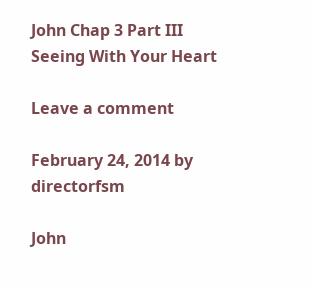John Chap 3 Part III Seeing With Your Heart

Leave a comment

February 24, 2014 by directorfsm

John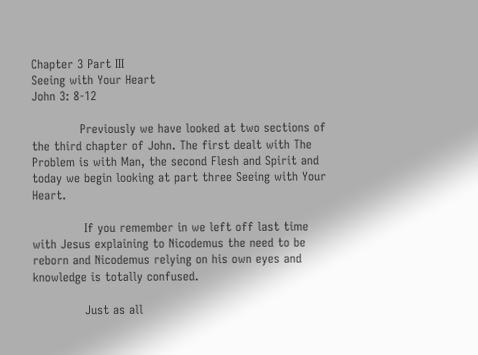Chapter 3 Part III
Seeing with Your Heart
John 3: 8-12

            Previously we have looked at two sections of the third chapter of John. The first dealt with The Problem is with Man, the second Flesh and Spirit and today we begin looking at part three Seeing with Your Heart.

             If you remember in we left off last time with Jesus explaining to Nicodemus the need to be reborn and Nicodemus relying on his own eyes and knowledge is totally confused.

             Just as all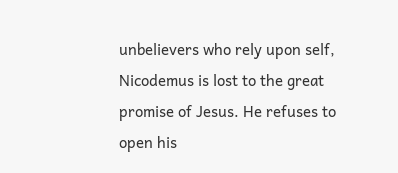unbelievers who rely upon self, Nicodemus is lost to the great promise of Jesus. He refuses to open his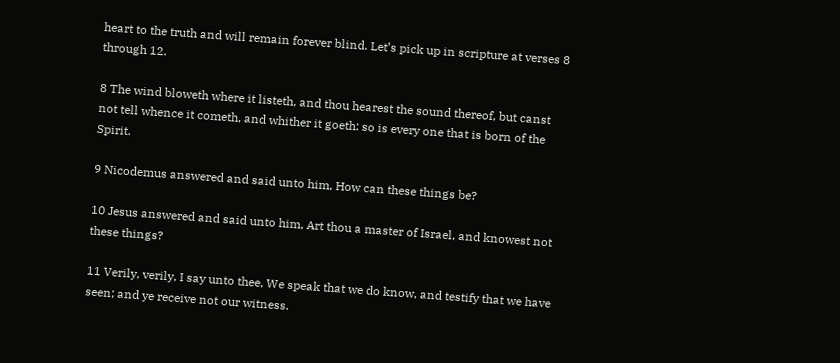heart to the truth and will remain forever blind. Let’s pick up in scripture at verses 8 through 12.

8 The wind bloweth where it listeth, and thou hearest the sound thereof, but canst not tell whence it cometh, and whither it goeth: so is every one that is born of the Spirit.

9 Nicodemus answered and said unto him, How can these things be?

10 Jesus answered and said unto him, Art thou a master of Israel, and knowest not these things?

11 Verily, verily, I say unto thee, We speak that we do know, and testify that we have seen; and ye receive not our witness.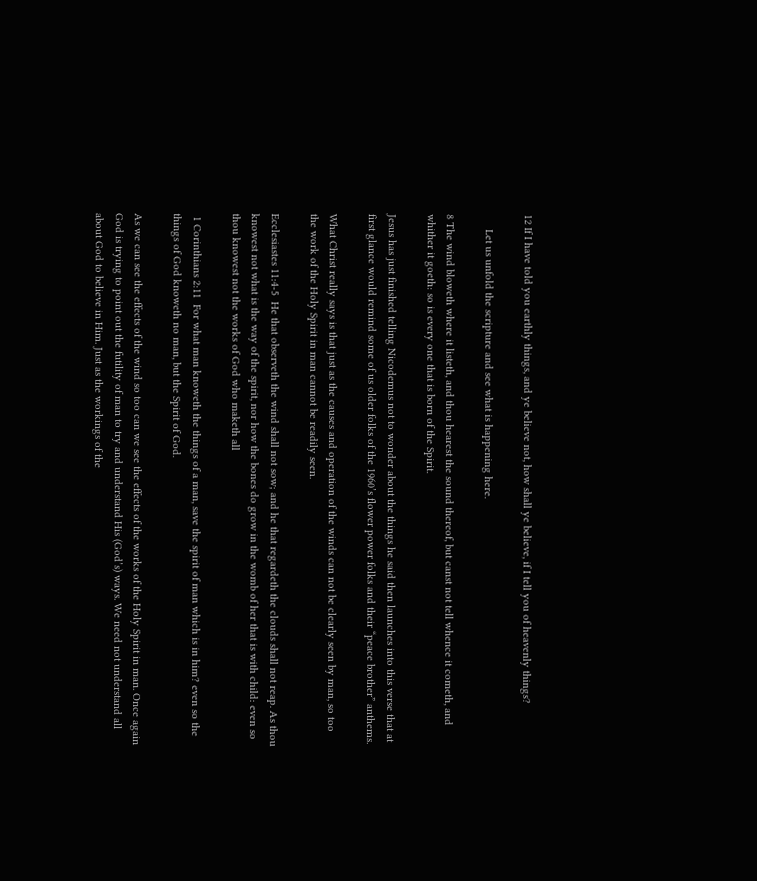12 If I have told you earthly things, and ye believe not, how shall ye believe, if I tell you of heavenly things?

     Let us unfold the scripture and see what is happening here.

8 The wind bloweth where it listeth, and thou hearest the sound thereof, but canst not tell whence it cometh, and whither it goeth: so is every one that is born of the Spirit.

Jesus has just finished telling Nicodemus not to wonder about the things he said then launches into this verse that at first glance would remind some of us older folks of the 1960’s flower power folks and their “peace brother” anthems.

What Christ really says is that just as the causes and operation of the winds can not be clearly seen by man, so too the work of the Holy Spirit in man cannot be readily seen.

Ecclesiastes 11:4-5  He that observeth the wind shall not sow; and he that regardeth the clouds shall not reap. As thou knowest not what is the way of the spirit, nor how the bones do grow in the womb of her that is with child: even so thou knowest not the works of God who maketh all

 1 Corinthians 2:11  For what man knoweth the things of a man, save the spirit of man which is in him? even so the things of God knoweth no man, but the Spirit of God.

As we can see the effects of the wind so too can we see the effects of the works of the Holy Spirit in man. Once again God is trying to point out the futility of man to try and understand His (God’s) ways. We need not understand all about God to believe in Him. Just as the workings of the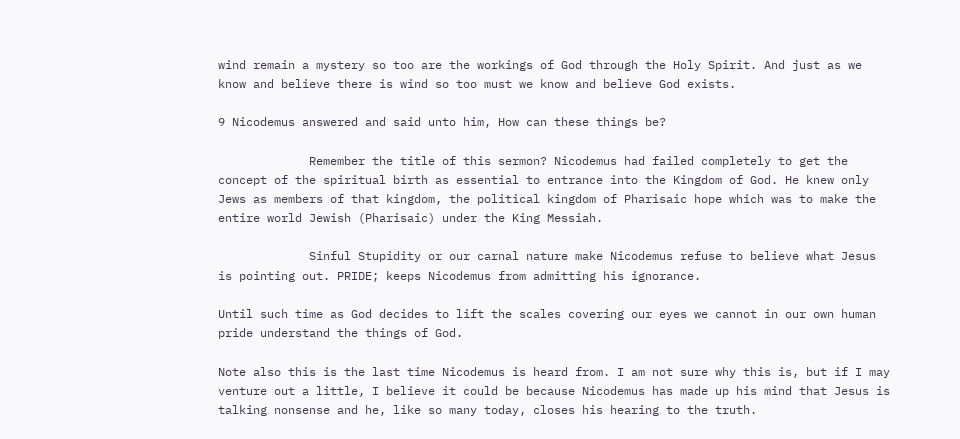wind remain a mystery so too are the workings of God through the Holy Spirit. And just as we know and believe there is wind so too must we know and believe God exists.

9 Nicodemus answered and said unto him, How can these things be?

             Remember the title of this sermon? Nicodemus had failed completely to get the concept of the spiritual birth as essential to entrance into the Kingdom of God. He knew only Jews as members of that kingdom, the political kingdom of Pharisaic hope which was to make the entire world Jewish (Pharisaic) under the King Messiah.

             Sinful Stupidity or our carnal nature make Nicodemus refuse to believe what Jesus is pointing out. PRIDE; keeps Nicodemus from admitting his ignorance.

Until such time as God decides to lift the scales covering our eyes we cannot in our own human pride understand the things of God.

Note also this is the last time Nicodemus is heard from. I am not sure why this is, but if I may venture out a little, I believe it could be because Nicodemus has made up his mind that Jesus is talking nonsense and he, like so many today, closes his hearing to the truth.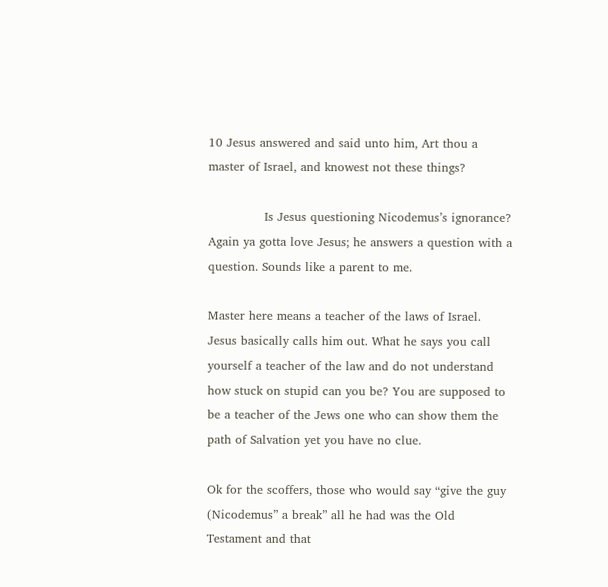10 Jesus answered and said unto him, Art thou a master of Israel, and knowest not these things?

              Is Jesus questioning Nicodemus’s ignorance? Again ya gotta love Jesus; he answers a question with a question. Sounds like a parent to me.

Master here means a teacher of the laws of Israel. Jesus basically calls him out. What he says you call yourself a teacher of the law and do not understand how stuck on stupid can you be? You are supposed to be a teacher of the Jews one who can show them the path of Salvation yet you have no clue.

Ok for the scoffers, those who would say “give the guy (Nicodemus” a break” all he had was the Old Testament and that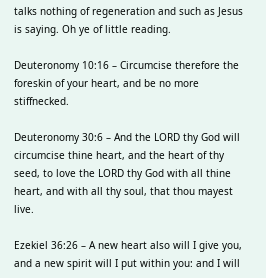talks nothing of regeneration and such as Jesus is saying. Oh ye of little reading.

Deuteronomy 10:16 – Circumcise therefore the foreskin of your heart, and be no more stiffnecked.

Deuteronomy 30:6 – And the LORD thy God will circumcise thine heart, and the heart of thy seed, to love the LORD thy God with all thine heart, and with all thy soul, that thou mayest live.

Ezekiel 36:26 – A new heart also will I give you, and a new spirit will I put within you: and I will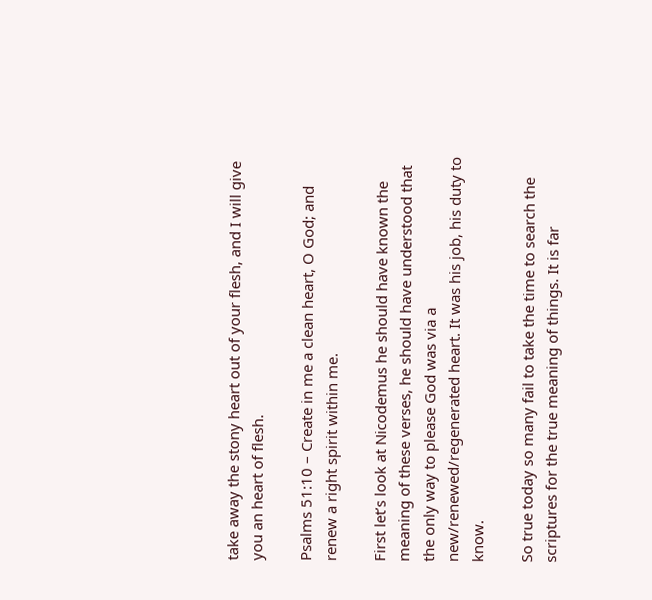take away the stony heart out of your flesh, and I will give you an heart of flesh.

Psalms 51:10 – Create in me a clean heart, O God; and renew a right spirit within me.

First let’s look at Nicodemus he should have known the meaning of these verses, he should have understood that the only way to please God was via a new/renewed/regenerated heart. It was his job, his duty to know.

So true today so many fail to take the time to search the scriptures for the true meaning of things. It is far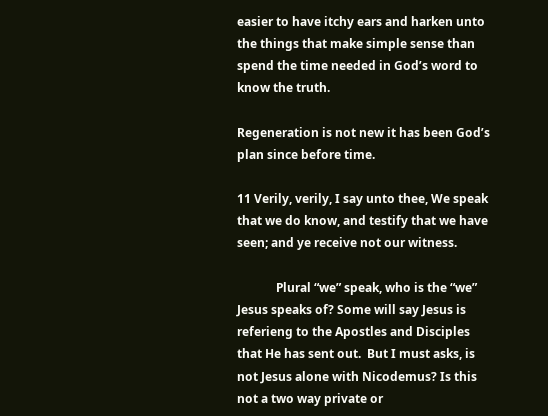easier to have itchy ears and harken unto the things that make simple sense than spend the time needed in God’s word to know the truth.

Regeneration is not new it has been God’s plan since before time.

11 Verily, verily, I say unto thee, We speak that we do know, and testify that we have seen; and ye receive not our witness.

             Plural “we” speak, who is the “we” Jesus speaks of? Some will say Jesus is referieng to the Apostles and Disciples that He has sent out.  But I must asks, is not Jesus alone with Nicodemus? Is this not a two way private or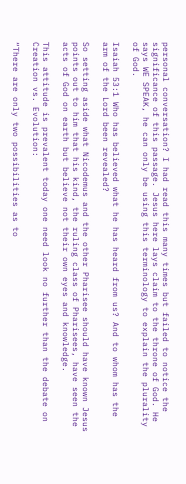personal conversation? I had read this many times but failed to notice the significance of this passage. Jesus here lays claim to the throne of God. He says WE SPEAK, he can only be using this terminology to explain the plurality of God.

Isaiah 53:1 Who has believed what he has heard from us? And to whom has the arm of the Lord been revealed?

So setting aside what Nicodemus and the other Pharisee should have known Jesus points out to him that his kind, the ruling class of Pharisees, have seen the acts of God on earth but believe not their own eyes and knowledge.

This attitude is prevalent today one need look no further than the debate on Creation vs. Evolution:

“There are only two possibilities as to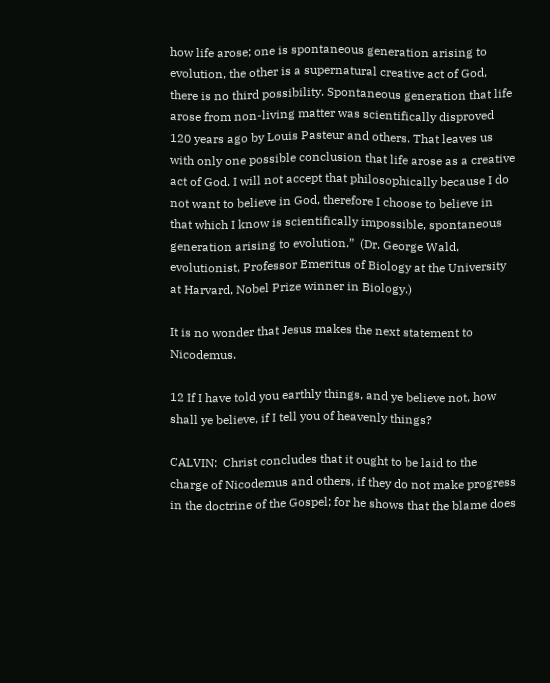how life arose; one is spontaneous generation arising to evolution, the other is a supernatural creative act of God, there is no third possibility. Spontaneous generation that life arose from non-living matter was scientifically disproved 120 years ago by Louis Pasteur and others. That leaves us with only one possible conclusion that life arose as a creative act of God. I will not accept that philosophically because I do not want to believe in God, therefore I choose to believe in that which I know is scientifically impossible, spontaneous generation arising to evolution.”  (Dr. George Wald, evolutionist, Professor Emeritus of Biology at the University at Harvard, Nobel Prize winner in Biology.)

It is no wonder that Jesus makes the next statement to Nicodemus.

12 If I have told you earthly things, and ye believe not, how shall ye believe, if I tell you of heavenly things?

CALVIN:  Christ concludes that it ought to be laid to the charge of Nicodemus and others, if they do not make progress in the doctrine of the Gospel; for he shows that the blame does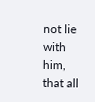not lie with him, that all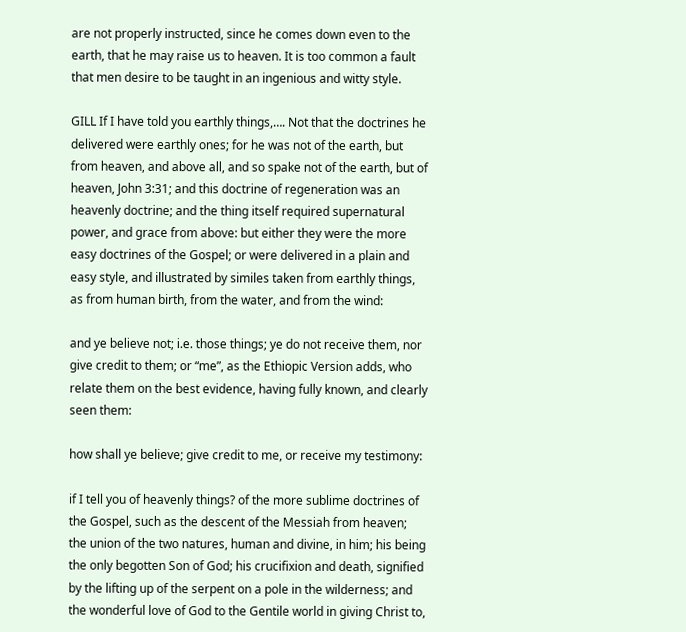are not properly instructed, since he comes down even to the earth, that he may raise us to heaven. It is too common a fault that men desire to be taught in an ingenious and witty style.

GILL If I have told you earthly things,…. Not that the doctrines he delivered were earthly ones; for he was not of the earth, but from heaven, and above all, and so spake not of the earth, but of heaven, John 3:31; and this doctrine of regeneration was an heavenly doctrine; and the thing itself required supernatural power, and grace from above: but either they were the more easy doctrines of the Gospel; or were delivered in a plain and easy style, and illustrated by similes taken from earthly things, as from human birth, from the water, and from the wind:

and ye believe not; i.e. those things; ye do not receive them, nor give credit to them; or “me”, as the Ethiopic Version adds, who relate them on the best evidence, having fully known, and clearly seen them:

how shall ye believe; give credit to me, or receive my testimony:

if I tell you of heavenly things? of the more sublime doctrines of the Gospel, such as the descent of the Messiah from heaven; the union of the two natures, human and divine, in him; his being the only begotten Son of God; his crucifixion and death, signified by the lifting up of the serpent on a pole in the wilderness; and the wonderful love of God to the Gentile world in giving Christ to,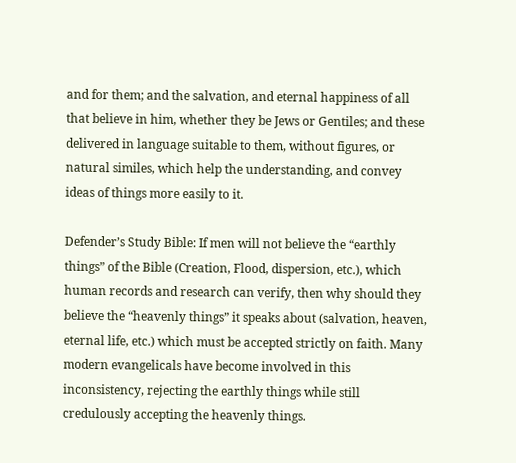and for them; and the salvation, and eternal happiness of all that believe in him, whether they be Jews or Gentiles; and these delivered in language suitable to them, without figures, or natural similes, which help the understanding, and convey ideas of things more easily to it.

Defender’s Study Bible: If men will not believe the “earthly things” of the Bible (Creation, Flood, dispersion, etc.), which human records and research can verify, then why should they believe the “heavenly things” it speaks about (salvation, heaven, eternal life, etc.) which must be accepted strictly on faith. Many modern evangelicals have become involved in this inconsistency, rejecting the earthly things while still credulously accepting the heavenly things.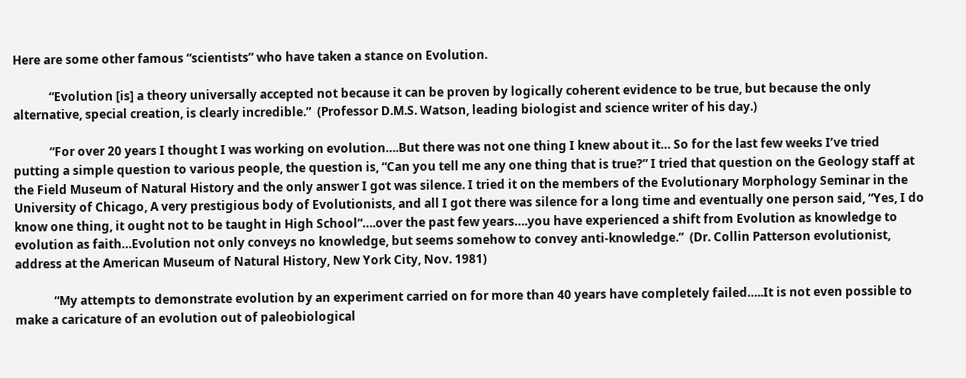Here are some other famous “scientists” who have taken a stance on Evolution.

            “Evolution [is] a theory universally accepted not because it can be proven by logically coherent evidence to be true, but because the only alternative, special creation, is clearly incredible.”  (Professor D.M.S. Watson, leading biologist and science writer of his day.)

            “For over 20 years I thought I was working on evolution….But there was not one thing I knew about it… So for the last few weeks I’ve tried putting a simple question to various people, the question is, “Can you tell me any one thing that is true?” I tried that question on the Geology staff at the Field Museum of Natural History and the only answer I got was silence. I tried it on the members of the Evolutionary Morphology Seminar in the University of Chicago, A very prestigious body of Evolutionists, and all I got there was silence for a long time and eventually one person said, “Yes, I do know one thing, it ought not to be taught in High School“….over the past few years….you have experienced a shift from Evolution as knowledge to evolution as faith…Evolution not only conveys no knowledge, but seems somehow to convey anti-knowledge.”  (Dr. Collin Patterson evolutionist, address at the American Museum of Natural History, New York City, Nov. 1981)

             “My attempts to demonstrate evolution by an experiment carried on for more than 40 years have completely failed…..It is not even possible to make a caricature of an evolution out of paleobiological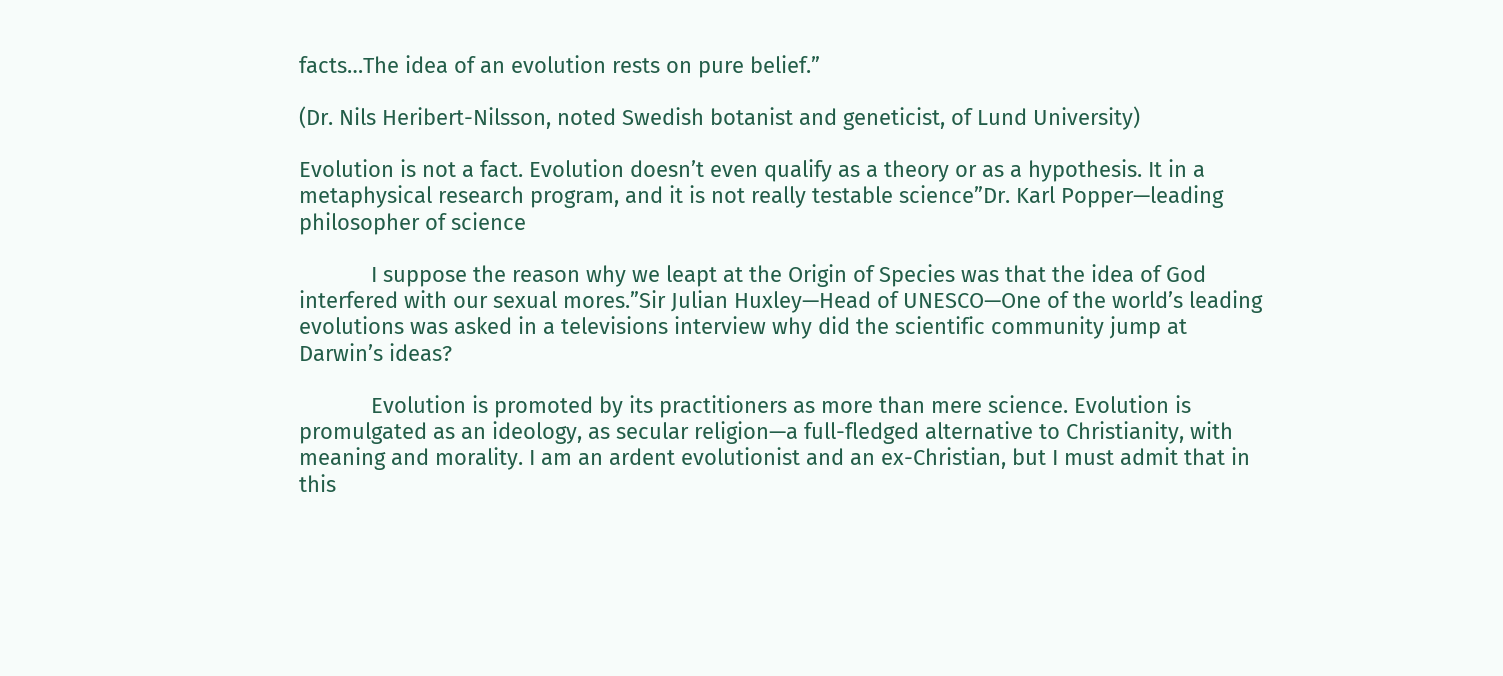facts…The idea of an evolution rests on pure belief.”

(Dr. Nils Heribert-Nilsson, noted Swedish botanist and geneticist, of Lund University)

Evolution is not a fact. Evolution doesn’t even qualify as a theory or as a hypothesis. It in a metaphysical research program, and it is not really testable science”Dr. Karl Popper—leading philosopher of science

            I suppose the reason why we leapt at the Origin of Species was that the idea of God interfered with our sexual mores.”Sir Julian Huxley—Head of UNESCO—One of the world’s leading evolutions was asked in a televisions interview why did the scientific community jump at Darwin’s ideas?

            Evolution is promoted by its practitioners as more than mere science. Evolution is promulgated as an ideology, as secular religion—a full-fledged alternative to Christianity, with meaning and morality. I am an ardent evolutionist and an ex-Christian, but I must admit that in this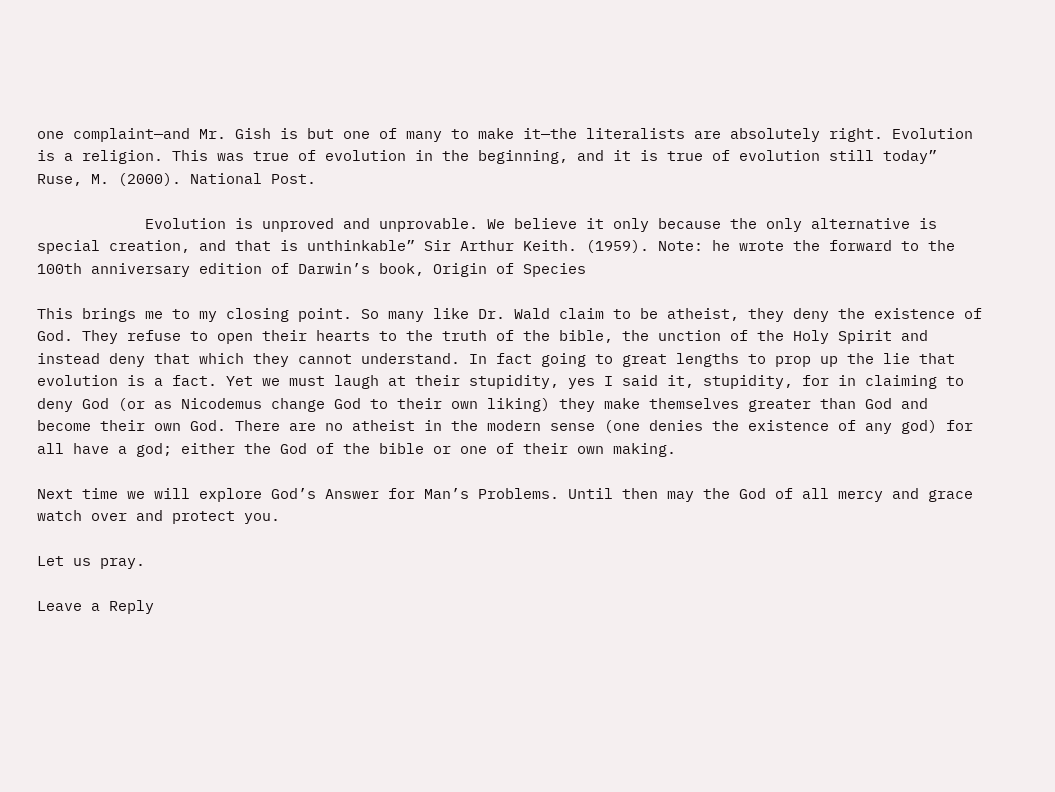one complaint—and Mr. Gish is but one of many to make it—the literalists are absolutely right. Evolution is a religion. This was true of evolution in the beginning, and it is true of evolution still today” Ruse, M. (2000). National Post.

            Evolution is unproved and unprovable. We believe it only because the only alternative is special creation, and that is unthinkable” Sir Arthur Keith. (1959). Note: he wrote the forward to the 100th anniversary edition of Darwin’s book, Origin of Species

This brings me to my closing point. So many like Dr. Wald claim to be atheist, they deny the existence of God. They refuse to open their hearts to the truth of the bible, the unction of the Holy Spirit and instead deny that which they cannot understand. In fact going to great lengths to prop up the lie that evolution is a fact. Yet we must laugh at their stupidity, yes I said it, stupidity, for in claiming to deny God (or as Nicodemus change God to their own liking) they make themselves greater than God and become their own God. There are no atheist in the modern sense (one denies the existence of any god) for all have a god; either the God of the bible or one of their own making.

Next time we will explore God’s Answer for Man’s Problems. Until then may the God of all mercy and grace watch over and protect you.

Let us pray.

Leave a Reply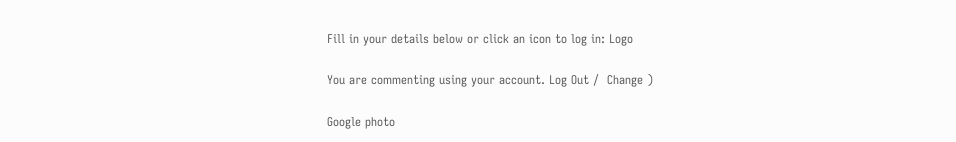Fill in your details below or click an icon to log in: Logo

You are commenting using your account. Log Out /  Change )

Google photo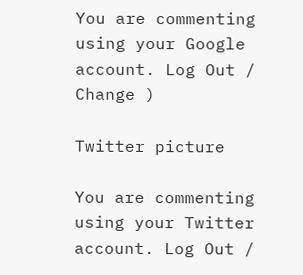You are commenting using your Google account. Log Out /  Change )

Twitter picture

You are commenting using your Twitter account. Log Out /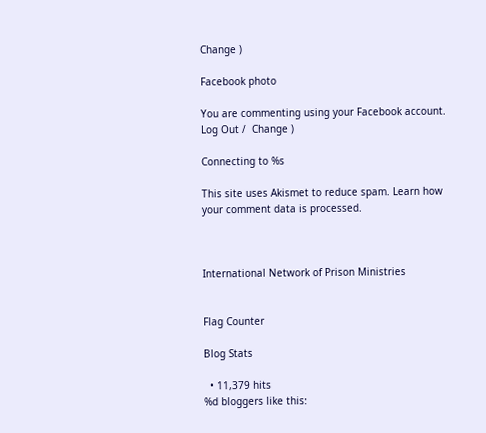Change )

Facebook photo

You are commenting using your Facebook account. Log Out /  Change )

Connecting to %s

This site uses Akismet to reduce spam. Learn how your comment data is processed.



International Network of Prison Ministries


Flag Counter

Blog Stats

  • 11,379 hits
%d bloggers like this: